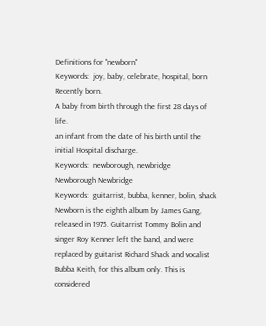Definitions for "newborn"
Keywords:  joy, baby, celebrate, hospital, born
Recently born.
A baby from birth through the first 28 days of life.
an infant from the date of his birth until the initial Hospital discharge.
Keywords:  newborough, newbridge
Newborough Newbridge
Keywords:  guitarrist, bubba, kenner, bolin, shack
Newborn is the eighth album by James Gang, released in 1975. Guitarrist Tommy Bolin and singer Roy Kenner left the band, and were replaced by guitarist Richard Shack and vocalist Bubba Keith, for this album only. This is considered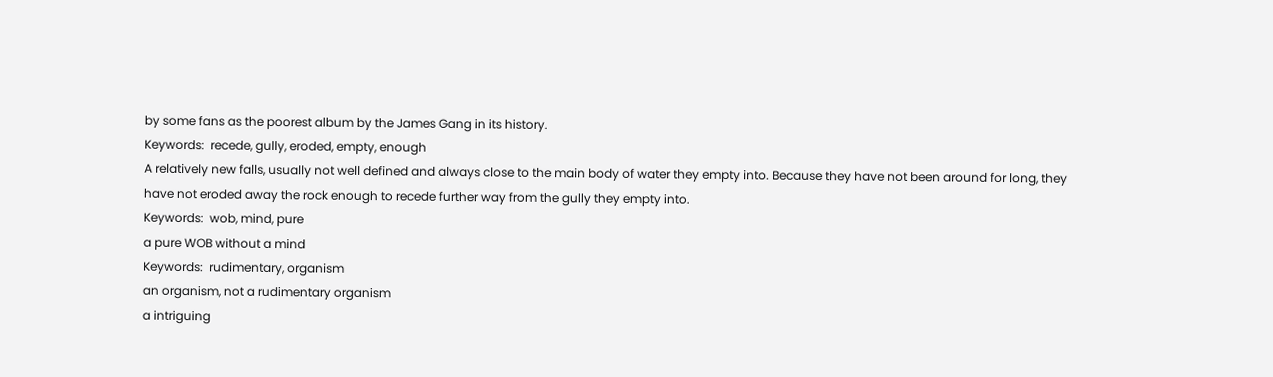by some fans as the poorest album by the James Gang in its history.
Keywords:  recede, gully, eroded, empty, enough
A relatively new falls, usually not well defined and always close to the main body of water they empty into. Because they have not been around for long, they have not eroded away the rock enough to recede further way from the gully they empty into.
Keywords:  wob, mind, pure
a pure WOB without a mind
Keywords:  rudimentary, organism
an organism, not a rudimentary organism
a intriguing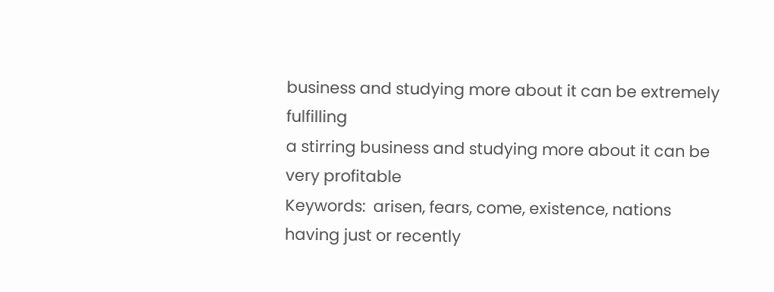business and studying more about it can be extremely fulfilling
a stirring business and studying more about it can be very profitable
Keywords:  arisen, fears, come, existence, nations
having just or recently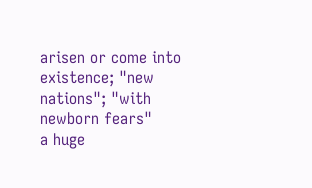arisen or come into existence; "new nations"; "with newborn fears"
a huge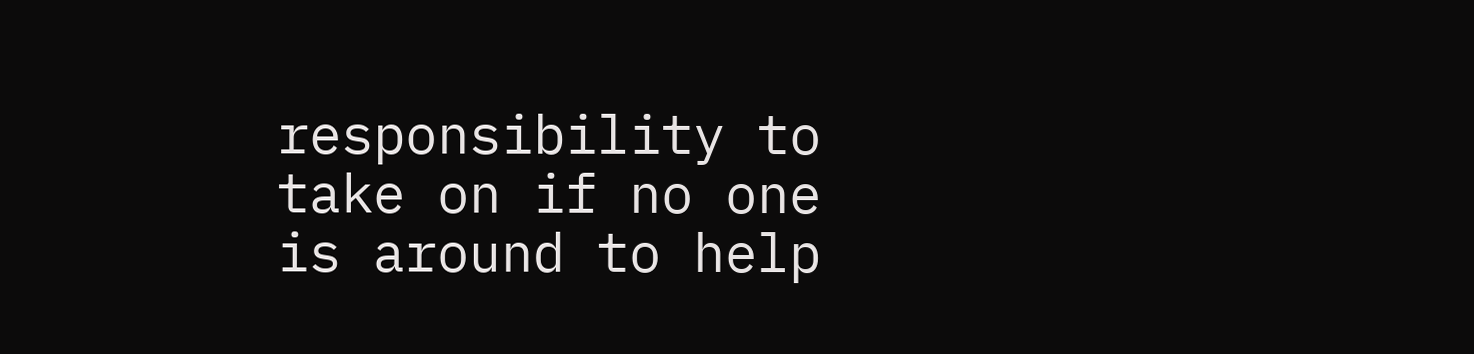responsibility to take on if no one is around to help